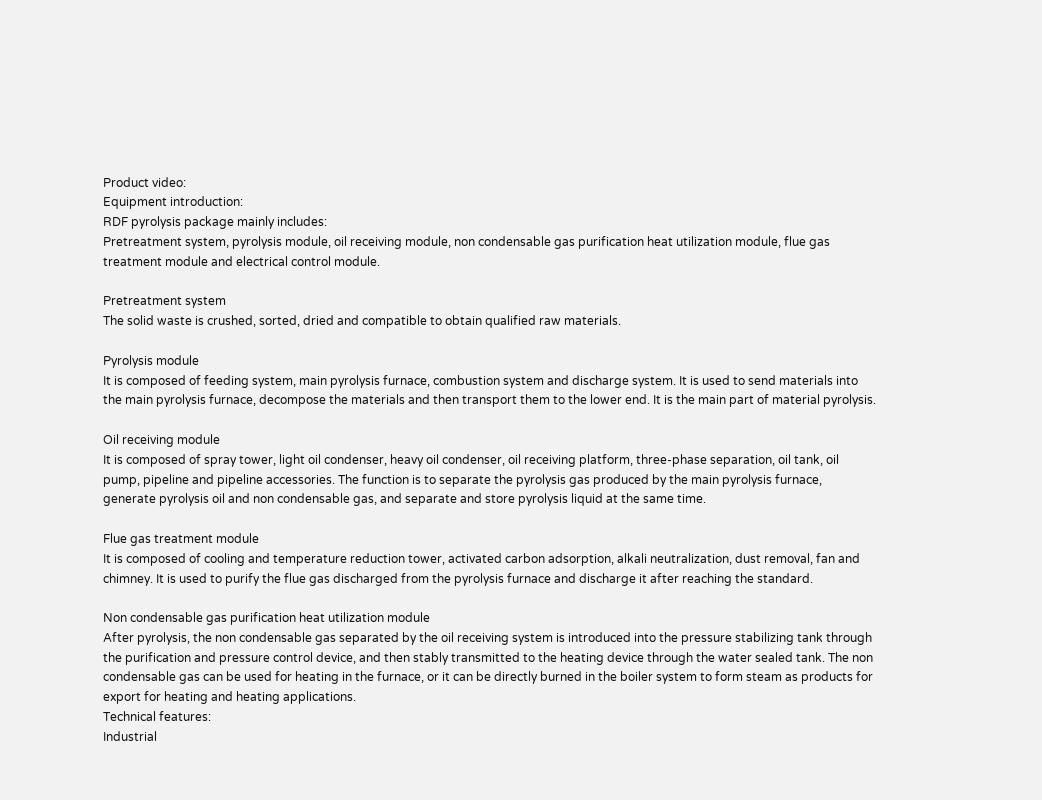Product video:
Equipment introduction:
RDF pyrolysis package mainly includes:
Pretreatment system, pyrolysis module, oil receiving module, non condensable gas purification heat utilization module, flue gas treatment module and electrical control module.

Pretreatment system
The solid waste is crushed, sorted, dried and compatible to obtain qualified raw materials.

Pyrolysis module
It is composed of feeding system, main pyrolysis furnace, combustion system and discharge system. It is used to send materials into the main pyrolysis furnace, decompose the materials and then transport them to the lower end. It is the main part of material pyrolysis.

Oil receiving module
It is composed of spray tower, light oil condenser, heavy oil condenser, oil receiving platform, three-phase separation, oil tank, oil pump, pipeline and pipeline accessories. The function is to separate the pyrolysis gas produced by the main pyrolysis furnace, generate pyrolysis oil and non condensable gas, and separate and store pyrolysis liquid at the same time.

Flue gas treatment module
It is composed of cooling and temperature reduction tower, activated carbon adsorption, alkali neutralization, dust removal, fan and chimney. It is used to purify the flue gas discharged from the pyrolysis furnace and discharge it after reaching the standard.

Non condensable gas purification heat utilization module
After pyrolysis, the non condensable gas separated by the oil receiving system is introduced into the pressure stabilizing tank through the purification and pressure control device, and then stably transmitted to the heating device through the water sealed tank. The non condensable gas can be used for heating in the furnace, or it can be directly burned in the boiler system to form steam as products for export for heating and heating applications.
Technical features:
Industrial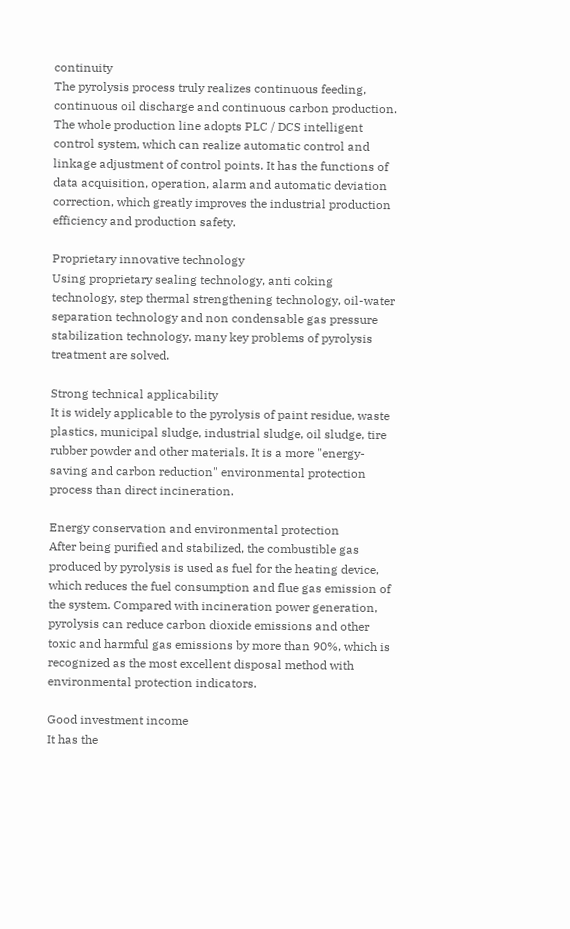continuity
The pyrolysis process truly realizes continuous feeding, continuous oil discharge and continuous carbon production. The whole production line adopts PLC / DCS intelligent control system, which can realize automatic control and linkage adjustment of control points. It has the functions of data acquisition, operation, alarm and automatic deviation correction, which greatly improves the industrial production efficiency and production safety.

Proprietary innovative technology
Using proprietary sealing technology, anti coking technology, step thermal strengthening technology, oil-water separation technology and non condensable gas pressure stabilization technology, many key problems of pyrolysis treatment are solved.

Strong technical applicability
It is widely applicable to the pyrolysis of paint residue, waste plastics, municipal sludge, industrial sludge, oil sludge, tire rubber powder and other materials. It is a more "energy-saving and carbon reduction" environmental protection process than direct incineration.

Energy conservation and environmental protection
After being purified and stabilized, the combustible gas produced by pyrolysis is used as fuel for the heating device, which reduces the fuel consumption and flue gas emission of the system. Compared with incineration power generation, pyrolysis can reduce carbon dioxide emissions and other toxic and harmful gas emissions by more than 90%, which is recognized as the most excellent disposal method with environmental protection indicators.

Good investment income
It has the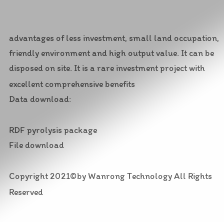advantages of less investment, small land occupation, friendly environment and high output value. It can be disposed on site. It is a rare investment project with excellent comprehensive benefits
Data download:

RDF pyrolysis package
File download

Copyright 2021©by Wanrong Technology All Rights Reserved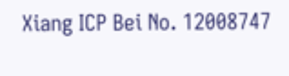Xiang ICP Bei No. 12008747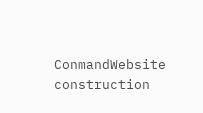ConmandWebsite construction